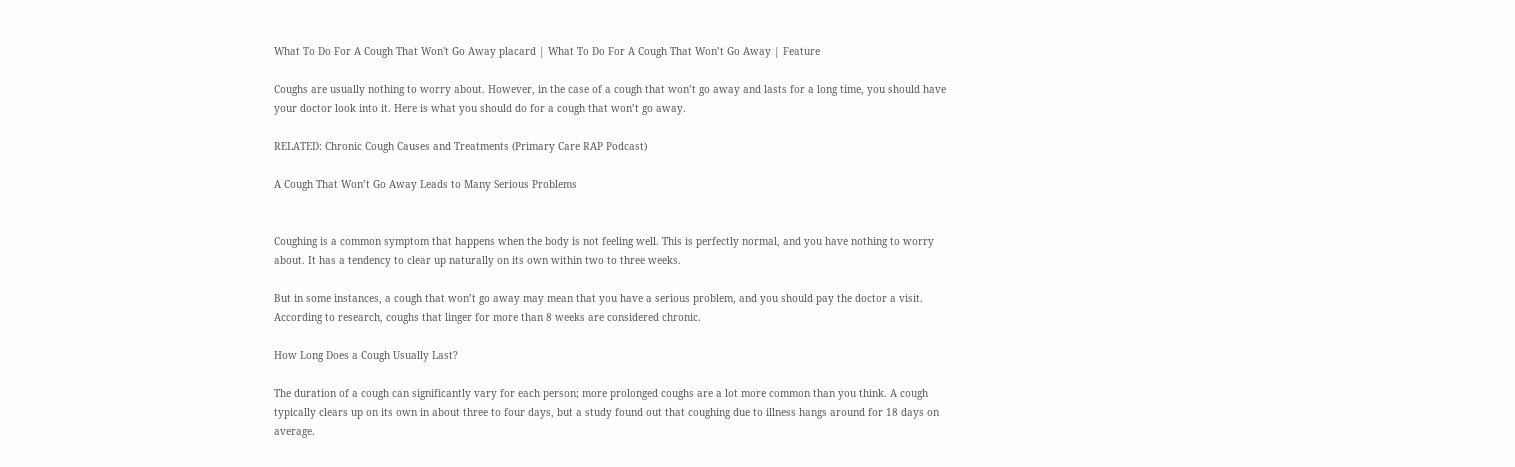What To Do For A Cough That Won't Go Away placard | What To Do For A Cough That Won’t Go Away | Feature

Coughs are usually nothing to worry about. However, in the case of a cough that won’t go away and lasts for a long time, you should have your doctor look into it. Here is what you should do for a cough that won’t go away.

RELATED: Chronic Cough Causes and Treatments (Primary Care RAP Podcast)

A Cough That Won’t Go Away Leads to Many Serious Problems


Coughing is a common symptom that happens when the body is not feeling well. This is perfectly normal, and you have nothing to worry about. It has a tendency to clear up naturally on its own within two to three weeks.

But in some instances, a cough that won’t go away may mean that you have a serious problem, and you should pay the doctor a visit. According to research, coughs that linger for more than 8 weeks are considered chronic.

How Long Does a Cough Usually Last?

The duration of a cough can significantly vary for each person; more prolonged coughs are a lot more common than you think. A cough typically clears up on its own in about three to four days, but a study found out that coughing due to illness hangs around for 18 days on average.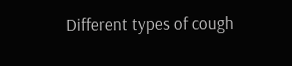Different types of cough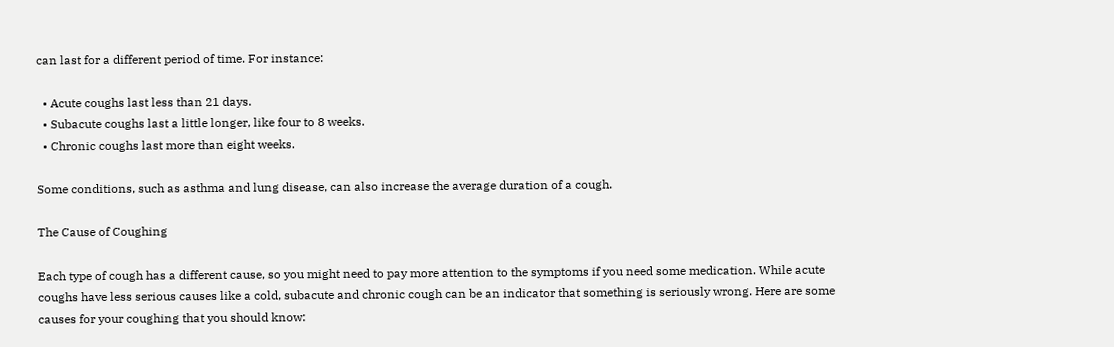can last for a different period of time. For instance:

  • Acute coughs last less than 21 days.
  • Subacute coughs last a little longer, like four to 8 weeks.
  • Chronic coughs last more than eight weeks.

Some conditions, such as asthma and lung disease, can also increase the average duration of a cough.

The Cause of Coughing

Each type of cough has a different cause, so you might need to pay more attention to the symptoms if you need some medication. While acute coughs have less serious causes like a cold, subacute and chronic cough can be an indicator that something is seriously wrong. Here are some causes for your coughing that you should know: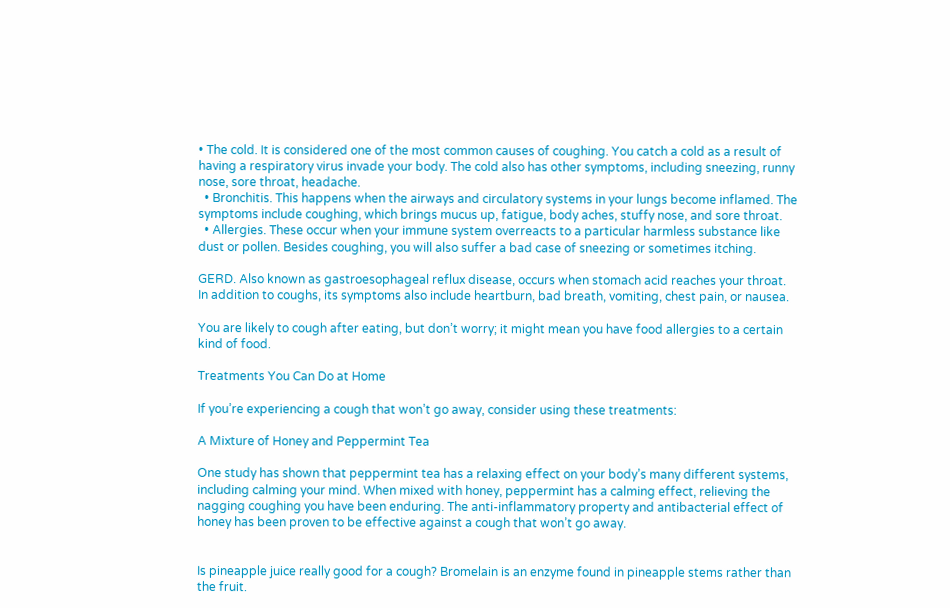• The cold. It is considered one of the most common causes of coughing. You catch a cold as a result of having a respiratory virus invade your body. The cold also has other symptoms, including sneezing, runny nose, sore throat, headache.
  • Bronchitis. This happens when the airways and circulatory systems in your lungs become inflamed. The symptoms include coughing, which brings mucus up, fatigue, body aches, stuffy nose, and sore throat.
  • Allergies. These occur when your immune system overreacts to a particular harmless substance like dust or pollen. Besides coughing, you will also suffer a bad case of sneezing or sometimes itching.

GERD. Also known as gastroesophageal reflux disease, occurs when stomach acid reaches your throat. In addition to coughs, its symptoms also include heartburn, bad breath, vomiting, chest pain, or nausea.

You are likely to cough after eating, but don’t worry; it might mean you have food allergies to a certain kind of food.

Treatments You Can Do at Home

If you’re experiencing a cough that won’t go away, consider using these treatments:

A Mixture of Honey and Peppermint Tea

One study has shown that peppermint tea has a relaxing effect on your body’s many different systems, including calming your mind. When mixed with honey, peppermint has a calming effect, relieving the nagging coughing you have been enduring. The anti-inflammatory property and antibacterial effect of honey has been proven to be effective against a cough that won’t go away.


Is pineapple juice really good for a cough? Bromelain is an enzyme found in pineapple stems rather than the fruit.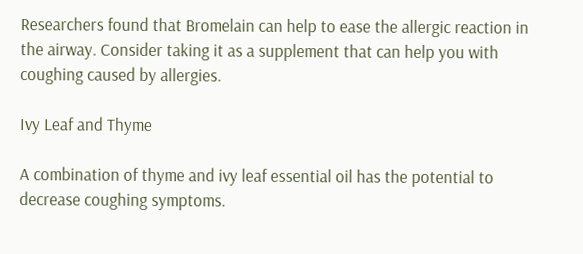Researchers found that Bromelain can help to ease the allergic reaction in the airway. Consider taking it as a supplement that can help you with coughing caused by allergies.

Ivy Leaf and Thyme

A combination of thyme and ivy leaf essential oil has the potential to decrease coughing symptoms.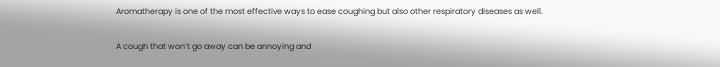Aromatherapy is one of the most effective ways to ease coughing but also other respiratory diseases as well.

A cough that won’t go away can be annoying and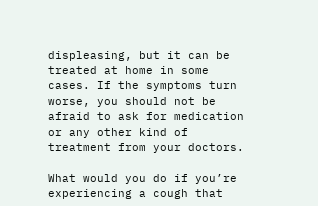displeasing, but it can be treated at home in some cases. If the symptoms turn worse, you should not be afraid to ask for medication or any other kind of treatment from your doctors.

What would you do if you’re experiencing a cough that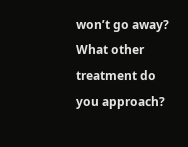won’t go away? What other treatment do you approach?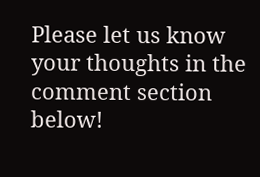Please let us know your thoughts in the comment section below!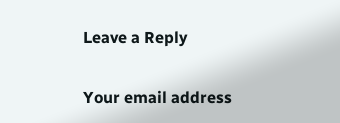Leave a Reply

Your email address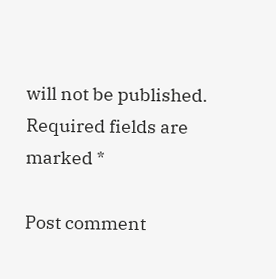will not be published. Required fields are marked *

Post comment